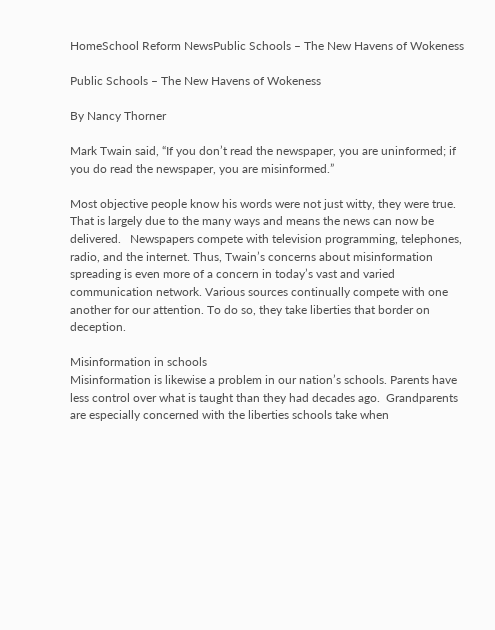HomeSchool Reform NewsPublic Schools – The New Havens of Wokeness

Public Schools – The New Havens of Wokeness

By Nancy Thorner

Mark Twain said, “If you don’t read the newspaper, you are uninformed; if you do read the newspaper, you are misinformed.”

Most objective people know his words were not just witty, they were true. That is largely due to the many ways and means the news can now be delivered.   Newspapers compete with television programming, telephones, radio, and the internet. Thus, Twain’s concerns about misinformation spreading is even more of a concern in today’s vast and varied communication network. Various sources continually compete with one another for our attention. To do so, they take liberties that border on deception.

Misinformation in schools
Misinformation is likewise a problem in our nation’s schools. Parents have less control over what is taught than they had decades ago.  Grandparents are especially concerned with the liberties schools take when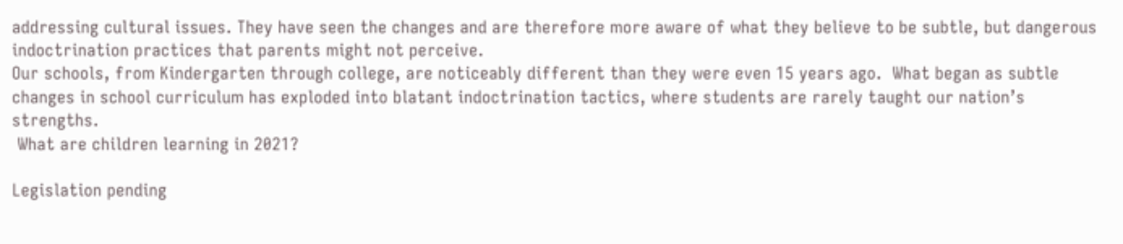addressing cultural issues. They have seen the changes and are therefore more aware of what they believe to be subtle, but dangerous indoctrination practices that parents might not perceive.
Our schools, from Kindergarten through college, are noticeably different than they were even 15 years ago.  What began as subtle changes in school curriculum has exploded into blatant indoctrination tactics, where students are rarely taught our nation’s strengths.
 What are children learning in 2021?

Legislation pending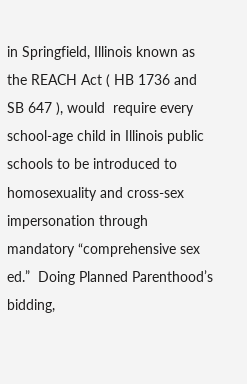in Springfield, Illinois known as the REACH Act ( HB 1736 and  SB 647 ), would  require every school-age child in Illinois public schools to be introduced to homosexuality and cross-sex impersonation through mandatory “comprehensive sex ed.”  Doing Planned Parenthood’s bidding,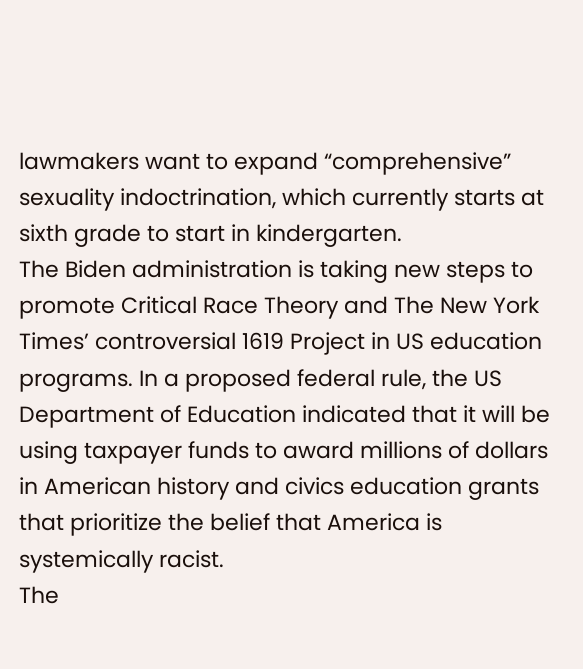lawmakers want to expand “comprehensive” sexuality indoctrination, which currently starts at sixth grade to start in kindergarten.
The Biden administration is taking new steps to promote Critical Race Theory and The New York Times’ controversial 1619 Project in US education programs. In a proposed federal rule, the US Department of Education indicated that it will be using taxpayer funds to award millions of dollars in American history and civics education grants that prioritize the belief that America is systemically racist.
The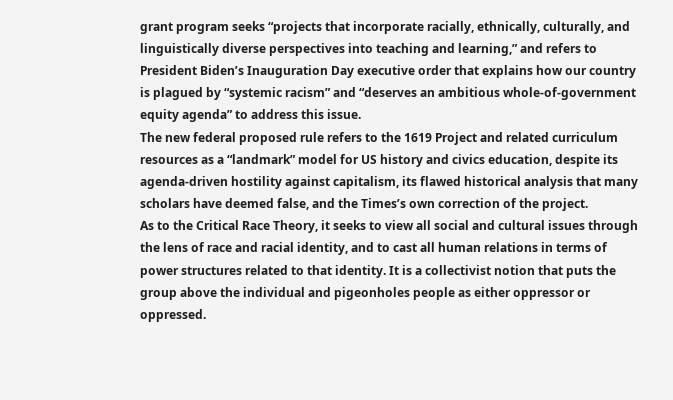grant program seeks “projects that incorporate racially, ethnically, culturally, and linguistically diverse perspectives into teaching and learning,” and refers to President Biden’s Inauguration Day executive order that explains how our country is plagued by “systemic racism” and “deserves an ambitious whole-of-government equity agenda” to address this issue.
The new federal proposed rule refers to the 1619 Project and related curriculum resources as a “landmark” model for US history and civics education, despite its agenda-driven hostility against capitalism, its flawed historical analysis that many scholars have deemed false, and the Times’s own correction of the project.
As to the Critical Race Theory, it seeks to view all social and cultural issues through the lens of race and racial identity, and to cast all human relations in terms of power structures related to that identity. It is a collectivist notion that puts the group above the individual and pigeonholes people as either oppressor or oppressed.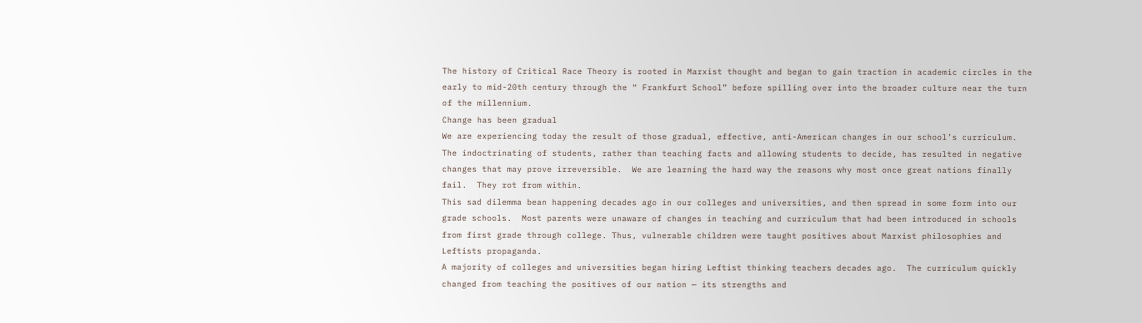The history of Critical Race Theory is rooted in Marxist thought and began to gain traction in academic circles in the early to mid-20th century through the “ Frankfurt School” before spilling over into the broader culture near the turn of the millennium.
Change has been gradual
We are experiencing today the result of those gradual, effective, anti-American changes in our school’s curriculum.  The indoctrinating of students, rather than teaching facts and allowing students to decide, has resulted in negative changes that may prove irreversible.  We are learning the hard way the reasons why most once great nations finally fail.  They rot from within.
This sad dilemma bean happening decades ago in our colleges and universities, and then spread in some form into our grade schools.  Most parents were unaware of changes in teaching and curriculum that had been introduced in schools from first grade through college. Thus, vulnerable children were taught positives about Marxist philosophies and Leftists propaganda.
A majority of colleges and universities began hiring Leftist thinking teachers decades ago.  The curriculum quickly changed from teaching the positives of our nation — its strengths and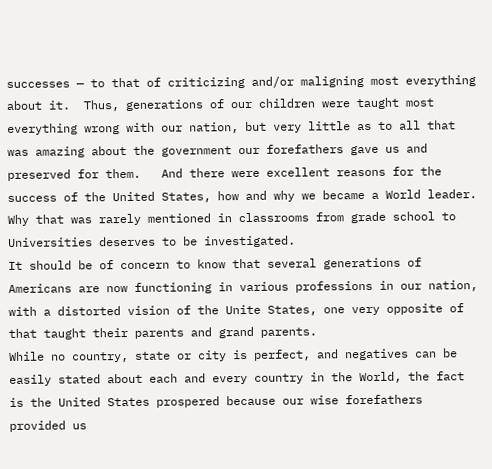successes — to that of criticizing and/or maligning most everything about it.  Thus, generations of our children were taught most everything wrong with our nation, but very little as to all that was amazing about the government our forefathers gave us and preserved for them.   And there were excellent reasons for the success of the United States, how and why we became a World leader.  Why that was rarely mentioned in classrooms from grade school to Universities deserves to be investigated.
It should be of concern to know that several generations of Americans are now functioning in various professions in our nation, with a distorted vision of the Unite States, one very opposite of that taught their parents and grand parents.
While no country, state or city is perfect, and negatives can be easily stated about each and every country in the World, the fact is the United States prospered because our wise forefathers provided us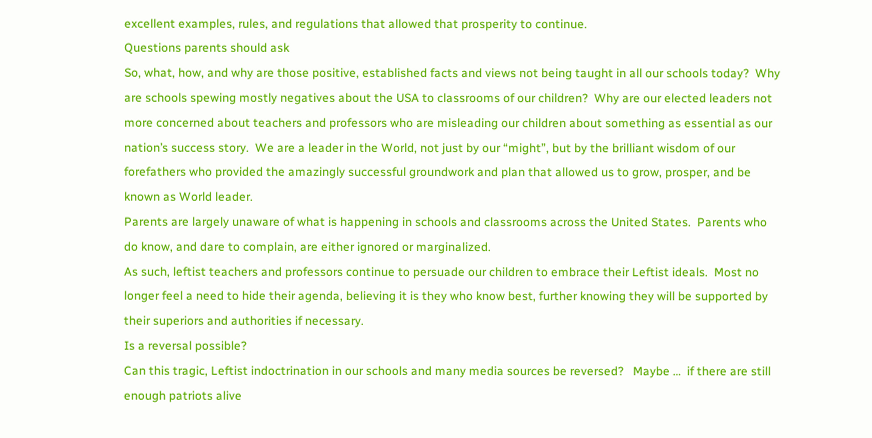excellent examples, rules, and regulations that allowed that prosperity to continue.
Questions parents should ask
So, what, how, and why are those positive, established facts and views not being taught in all our schools today?  Why are schools spewing mostly negatives about the USA to classrooms of our children?  Why are our elected leaders not more concerned about teachers and professors who are misleading our children about something as essential as our nation’s success story.  We are a leader in the World, not just by our “might”, but by the brilliant wisdom of our forefathers who provided the amazingly successful groundwork and plan that allowed us to grow, prosper, and be known as World leader.
Parents are largely unaware of what is happening in schools and classrooms across the United States.  Parents who do know, and dare to complain, are either ignored or marginalized.
As such, leftist teachers and professors continue to persuade our children to embrace their Leftist ideals.  Most no longer feel a need to hide their agenda, believing it is they who know best, further knowing they will be supported by their superiors and authorities if necessary.
Is a reversal possible?
Can this tragic, Leftist indoctrination in our schools and many media sources be reversed?   Maybe …  if there are still enough patriots alive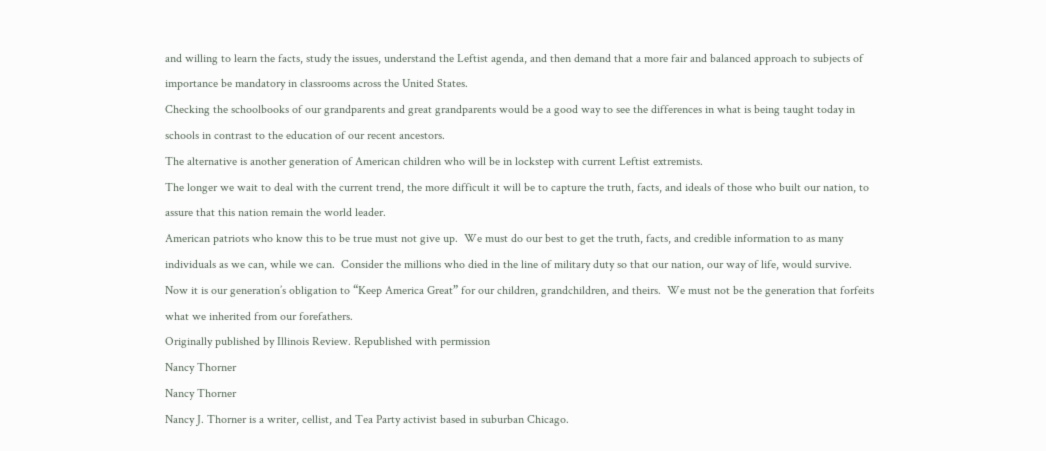and willing to learn the facts, study the issues, understand the Leftist agenda, and then demand that a more fair and balanced approach to subjects of importance be mandatory in classrooms across the United States.
Checking the schoolbooks of our grandparents and great grandparents would be a good way to see the differences in what is being taught today in schools in contrast to the education of our recent ancestors.
The alternative is another generation of American children who will be in lockstep with current Leftist extremists.
The longer we wait to deal with the current trend, the more difficult it will be to capture the truth, facts, and ideals of those who built our nation, to assure that this nation remain the world leader.
American patriots who know this to be true must not give up.  We must do our best to get the truth, facts, and credible information to as many individuals as we can, while we can.  Consider the millions who died in the line of military duty so that our nation, our way of life, would survive.
Now it is our generation’s obligation to “Keep America Great” for our children, grandchildren, and theirs.  We must not be the generation that forfeits what we inherited from our forefathers.
Originally published by Illinois Review. Republished with permission
Nancy Thorner
Nancy Thorner
Nancy J. Thorner is a writer, cellist, and Tea Party activist based in suburban Chicago.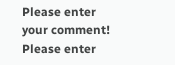Please enter your comment!
Please enter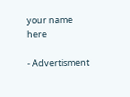your name here

- Advertisment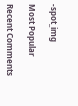-spot_img

Most Popular

Recent Comments